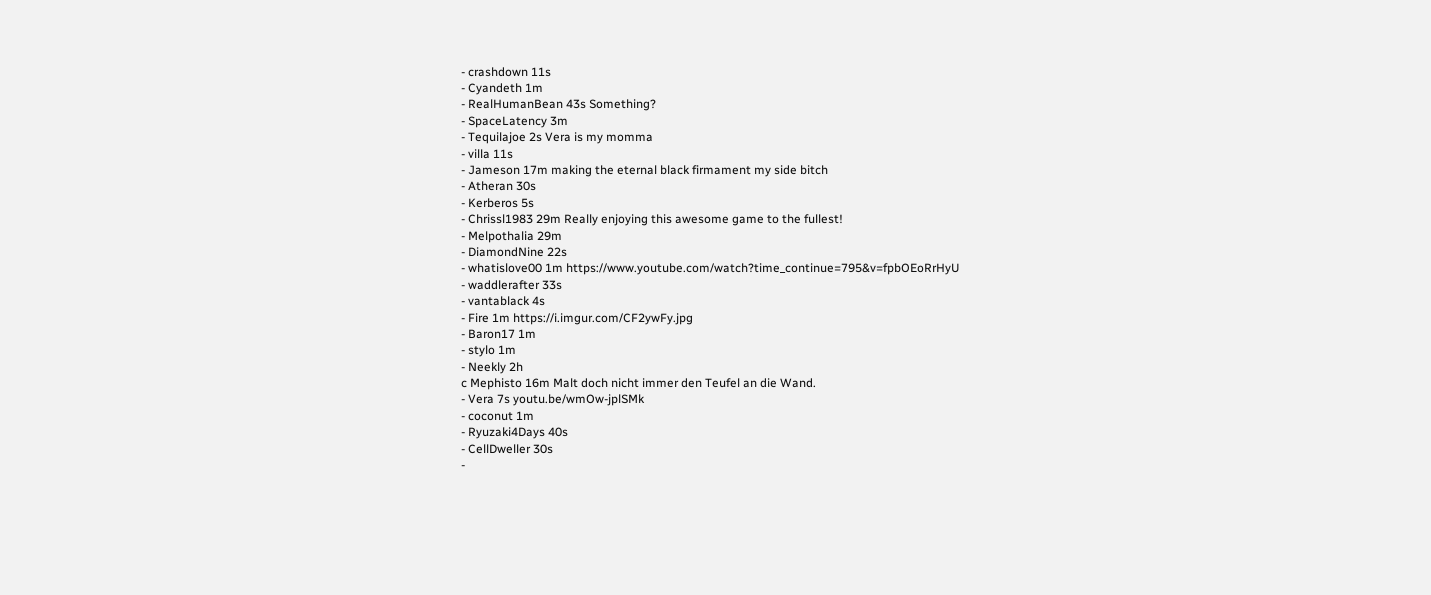- crashdown 11s
- Cyandeth 1m
- RealHumanBean 43s Something?
- SpaceLatency 3m
- Tequilajoe 2s Vera is my momma
- villa 11s
- Jameson 17m making the eternal black firmament my side bitch
- Atheran 30s
- Kerberos 5s
- Chrissl1983 29m Really enjoying this awesome game to the fullest!
- Melpothalia 29m
- DiamondNine 22s
- whatislove00 1m https://www.youtube.com/watch?time_continue=795&v=fpbOEoRrHyU
- waddlerafter 33s
- vantablack 4s
- Fire 1m https://i.imgur.com/CF2ywFy.jpg
- Baron17 1m
- stylo 1m
- Neekly 2h
c Mephisto 16m Malt doch nicht immer den Teufel an die Wand.
- Vera 7s youtu.be/wmOw-jplSMk
- coconut 1m
- Ryuzaki4Days 40s
- CellDweller 30s
-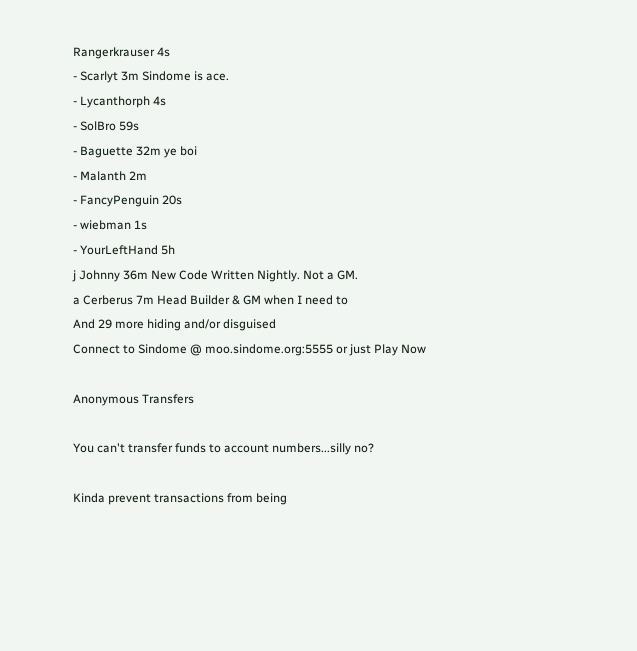Rangerkrauser 4s
- Scarlyt 3m Sindome is ace.
- Lycanthorph 4s
- SolBro 59s
- Baguette 32m ye boi
- Malanth 2m
- FancyPenguin 20s
- wiebman 1s
- YourLeftHand 5h
j Johnny 36m New Code Written Nightly. Not a GM.
a Cerberus 7m Head Builder & GM when I need to
And 29 more hiding and/or disguised
Connect to Sindome @ moo.sindome.org:5555 or just Play Now

Anonymous Transfers

You can't transfer funds to account numbers...silly no?

Kinda prevent transactions from being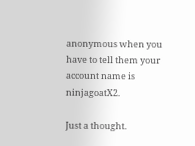anonymous when you have to tell them your account name is ninjagoatX2.

Just a thought.